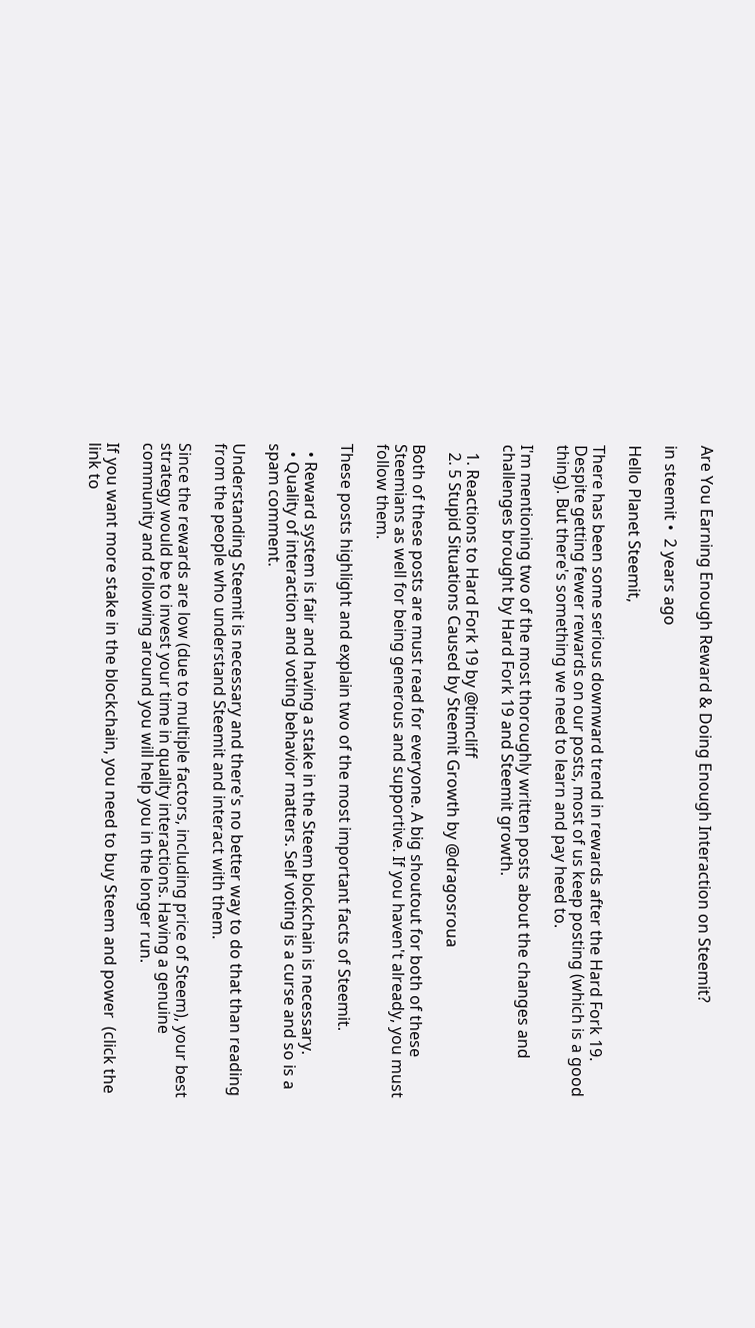Are You Earning Enough Reward & Doing Enough Interaction on Steemit?

in steemit •  2 years ago

Hello Planet Steemit,

There has been some serious downward trend in rewards after the Hard Fork 19. Despite getting fewer rewards on our posts, most of us keep posting (which is a good thing). But there's something we need to learn and pay heed to.

I'm mentioning two of the most thoroughly written posts about the changes and challenges brought by Hard Fork 19 and Steemit growth.

  1. Reactions to Hard Fork 19 by @timcliff
  2. 5 Stupid Situations Caused by Steemit Growth by @dragosroua

Both of these posts are must read for everyone. A big shoutout for both of these Steemians as well for being generous and supportive. If you haven't already, you must follow them.

These posts highlight and explain two of the most important facts of Steemit.

  • Reward system is fair and having a stake in the Steem blockchain is necessary.
  • Quality of interaction and voting behavior matters. Self voting is a curse and so is a spam comment.

Understanding Steemit is necessary and there's no better way to do that than reading from the people who understand Steemit and interact with them.

Since the rewards are low (due to multiple factors, including price of Steem), your best strategy would be to invest your time in quality interactions. Having a genuine community and following around you will help you in the longer run.

If you want more stake in the blockchain, you need to buy Steem and power  (click the link to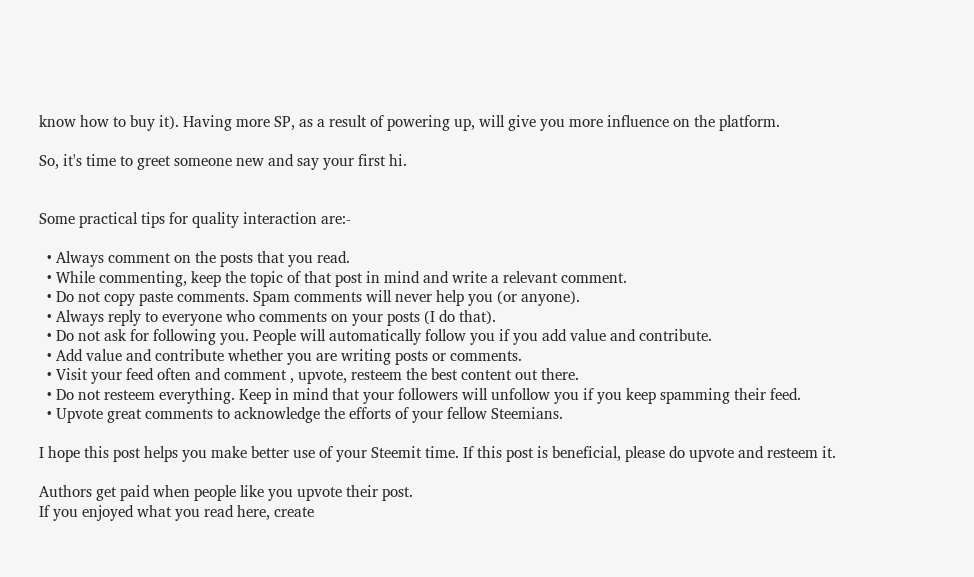know how to buy it). Having more SP, as a result of powering up, will give you more influence on the platform.

So, it's time to greet someone new and say your first hi.


Some practical tips for quality interaction are:-

  • Always comment on the posts that you read.
  • While commenting, keep the topic of that post in mind and write a relevant comment.
  • Do not copy paste comments. Spam comments will never help you (or anyone).
  • Always reply to everyone who comments on your posts (I do that).
  • Do not ask for following you. People will automatically follow you if you add value and contribute.
  • Add value and contribute whether you are writing posts or comments.
  • Visit your feed often and comment , upvote, resteem the best content out there.
  • Do not resteem everything. Keep in mind that your followers will unfollow you if you keep spamming their feed.
  • Upvote great comments to acknowledge the efforts of your fellow Steemians.

I hope this post helps you make better use of your Steemit time. If this post is beneficial, please do upvote and resteem it.

Authors get paid when people like you upvote their post.
If you enjoyed what you read here, create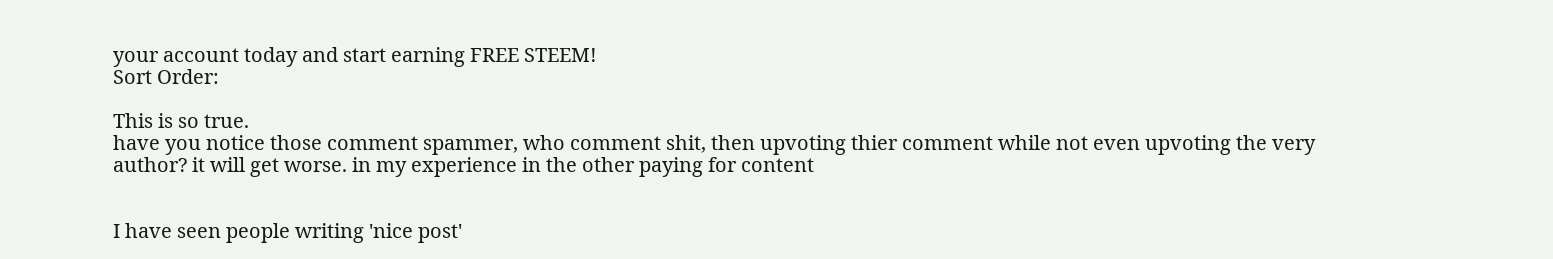your account today and start earning FREE STEEM!
Sort Order:

This is so true.
have you notice those comment spammer, who comment shit, then upvoting thier comment while not even upvoting the very author? it will get worse. in my experience in the other paying for content


I have seen people writing 'nice post'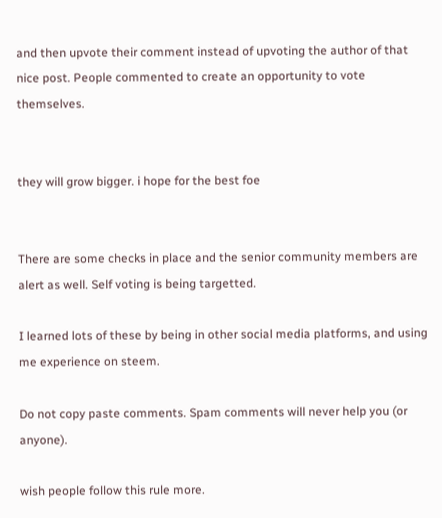and then upvote their comment instead of upvoting the author of that nice post. People commented to create an opportunity to vote themselves.


they will grow bigger. i hope for the best foe


There are some checks in place and the senior community members are alert as well. Self voting is being targetted.

I learned lots of these by being in other social media platforms, and using me experience on steem.

Do not copy paste comments. Spam comments will never help you (or anyone).

wish people follow this rule more.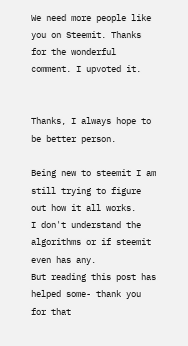We need more people like you on Steemit. Thanks for the wonderful comment. I upvoted it.


Thanks, I always hope to be better person.

Being new to steemit I am still trying to figure out how it all works.
I don't understand the algorithms or if steemit even has any.
But reading this post has helped some- thank you for that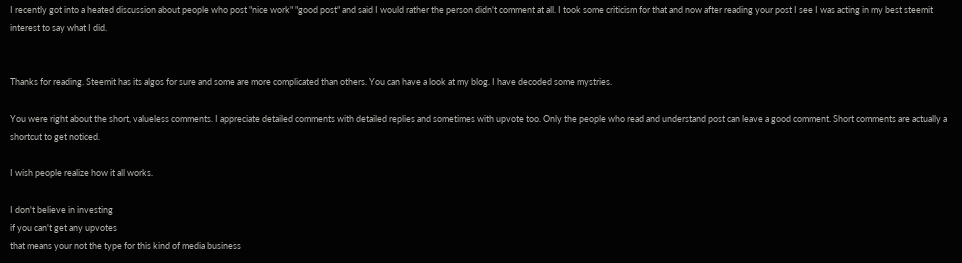I recently got into a heated discussion about people who post "nice work" "good post" and said I would rather the person didn't comment at all. I took some criticism for that and now after reading your post I see I was acting in my best steemit interest to say what I did.


Thanks for reading. Steemit has its algos for sure and some are more complicated than others. You can have a look at my blog. I have decoded some mystries.

You were right about the short, valueless comments. I appreciate detailed comments with detailed replies and sometimes with upvote too. Only the people who read and understand post can leave a good comment. Short comments are actually a shortcut to get noticed.

I wish people realize how it all works.

I don't believe in investing
if you can't get any upvotes
that means your not the type for this kind of media business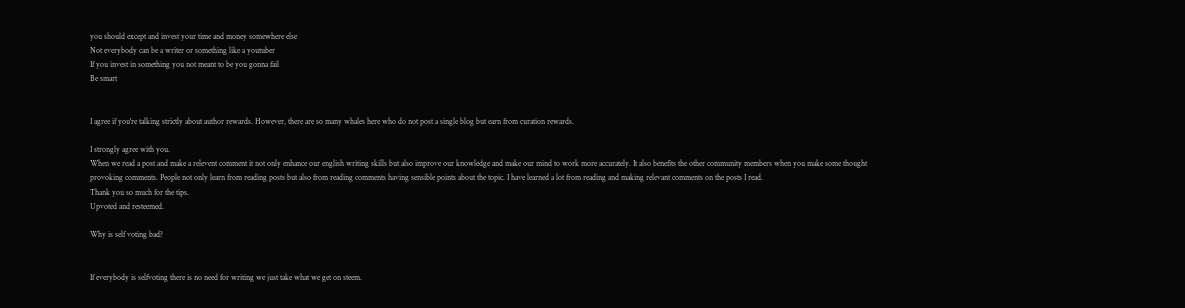you should except and invest your time and money somewhere else
Not everybody can be a writer or something like a youtuber
If you invest in something you not meant to be you gonna fail
Be smart


I agree if you're talking strictly about author rewards. However, there are so many whales here who do not post a single blog but earn from curation rewards.

I strongly agree with you.
When we read a post and make a relevent comment it not only enhance our english writing skills but also improve our knowledge and make our mind to work more accurately. It also benefits the other community members when you make some thought provoking comments. People not only learn from reading posts but also from reading comments having sensible points about the topic. I have learned a lot from reading and making relevant comments on the posts I read.
Thank you so much for the tips.
Upvoted and resteemed.

Why is self voting bad?


If everybody is selfvoting there is no need for writing we just take what we get on steem.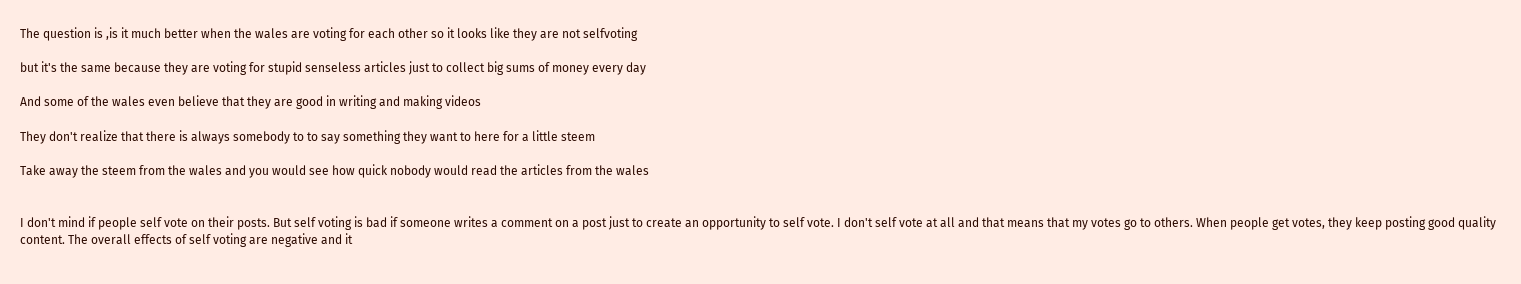The question is ,is it much better when the wales are voting for each other so it looks like they are not selfvoting

but it's the same because they are voting for stupid senseless articles just to collect big sums of money every day

And some of the wales even believe that they are good in writing and making videos

They don't realize that there is always somebody to to say something they want to here for a little steem

Take away the steem from the wales and you would see how quick nobody would read the articles from the wales


I don't mind if people self vote on their posts. But self voting is bad if someone writes a comment on a post just to create an opportunity to self vote. I don't self vote at all and that means that my votes go to others. When people get votes, they keep posting good quality content. The overall effects of self voting are negative and it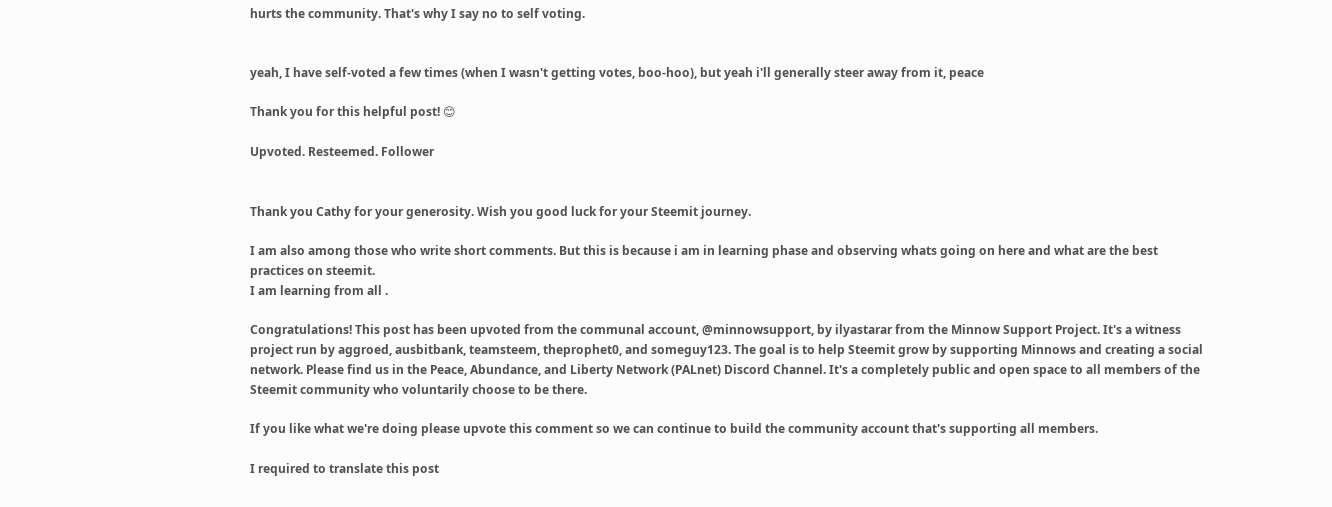hurts the community. That's why I say no to self voting.


yeah, I have self-voted a few times (when I wasn't getting votes, boo-hoo), but yeah i'll generally steer away from it, peace

Thank you for this helpful post! 😊

Upvoted. Resteemed. Follower


Thank you Cathy for your generosity. Wish you good luck for your Steemit journey.

I am also among those who write short comments. But this is because i am in learning phase and observing whats going on here and what are the best practices on steemit.
I am learning from all .

Congratulations! This post has been upvoted from the communal account, @minnowsupport, by ilyastarar from the Minnow Support Project. It's a witness project run by aggroed, ausbitbank, teamsteem, theprophet0, and someguy123. The goal is to help Steemit grow by supporting Minnows and creating a social network. Please find us in the Peace, Abundance, and Liberty Network (PALnet) Discord Channel. It's a completely public and open space to all members of the Steemit community who voluntarily choose to be there.

If you like what we're doing please upvote this comment so we can continue to build the community account that's supporting all members.

I required to translate this post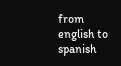from english to spanish